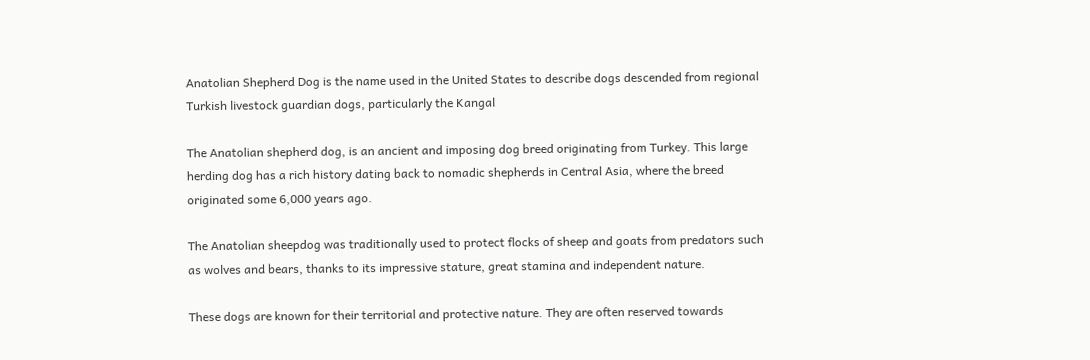Anatolian Shepherd Dog is the name used in the United States to describe dogs descended from regional Turkish livestock guardian dogs, particularly the Kangal

The Anatolian shepherd dog, is an ancient and imposing dog breed originating from Turkey. This large herding dog has a rich history dating back to nomadic shepherds in Central Asia, where the breed originated some 6,000 years ago.

The Anatolian sheepdog was traditionally used to protect flocks of sheep and goats from predators such as wolves and bears, thanks to its impressive stature, great stamina and independent nature.

These dogs are known for their territorial and protective nature. They are often reserved towards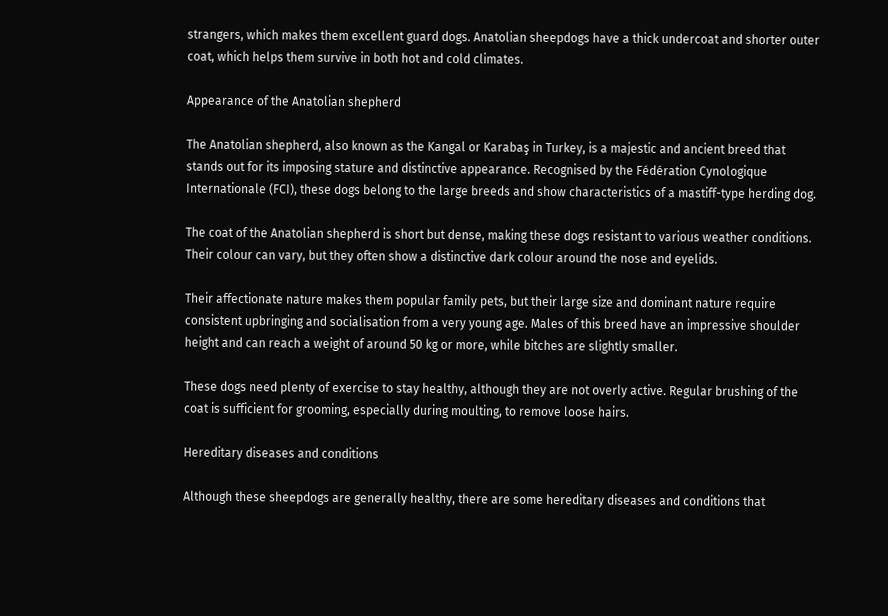strangers, which makes them excellent guard dogs. Anatolian sheepdogs have a thick undercoat and shorter outer coat, which helps them survive in both hot and cold climates.

Appearance of the Anatolian shepherd

The Anatolian shepherd, also known as the Kangal or Karabaş in Turkey, is a majestic and ancient breed that stands out for its imposing stature and distinctive appearance. Recognised by the Fédération Cynologique Internationale (FCI), these dogs belong to the large breeds and show characteristics of a mastiff-type herding dog.

The coat of the Anatolian shepherd is short but dense, making these dogs resistant to various weather conditions. Their colour can vary, but they often show a distinctive dark colour around the nose and eyelids.

Their affectionate nature makes them popular family pets, but their large size and dominant nature require consistent upbringing and socialisation from a very young age. Males of this breed have an impressive shoulder height and can reach a weight of around 50 kg or more, while bitches are slightly smaller.

These dogs need plenty of exercise to stay healthy, although they are not overly active. Regular brushing of the coat is sufficient for grooming, especially during moulting, to remove loose hairs.

Hereditary diseases and conditions

Although these sheepdogs are generally healthy, there are some hereditary diseases and conditions that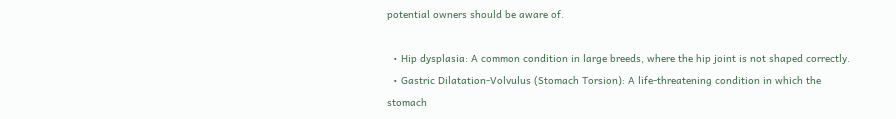potential owners should be aware of.

  • Hip dysplasia: A common condition in large breeds, where the hip joint is not shaped correctly.
  • Gastric Dilatation-Volvulus (Stomach Torsion): A life-threatening condition in which the stomach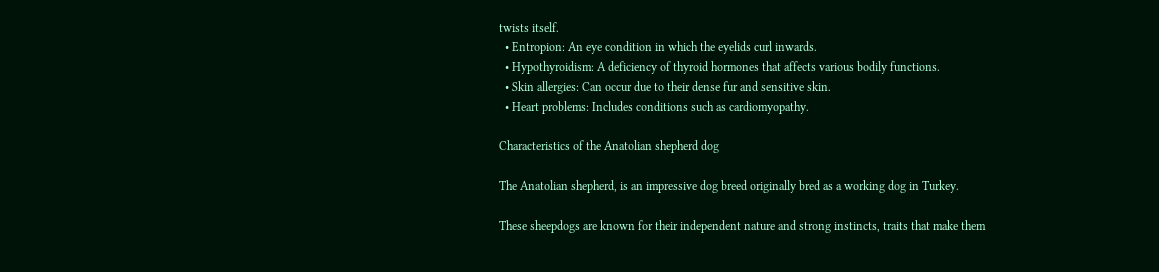twists itself.
  • Entropion: An eye condition in which the eyelids curl inwards.
  • Hypothyroidism: A deficiency of thyroid hormones that affects various bodily functions.
  • Skin allergies: Can occur due to their dense fur and sensitive skin.
  • Heart problems: Includes conditions such as cardiomyopathy.

Characteristics of the Anatolian shepherd dog

The Anatolian shepherd, is an impressive dog breed originally bred as a working dog in Turkey.

These sheepdogs are known for their independent nature and strong instincts, traits that make them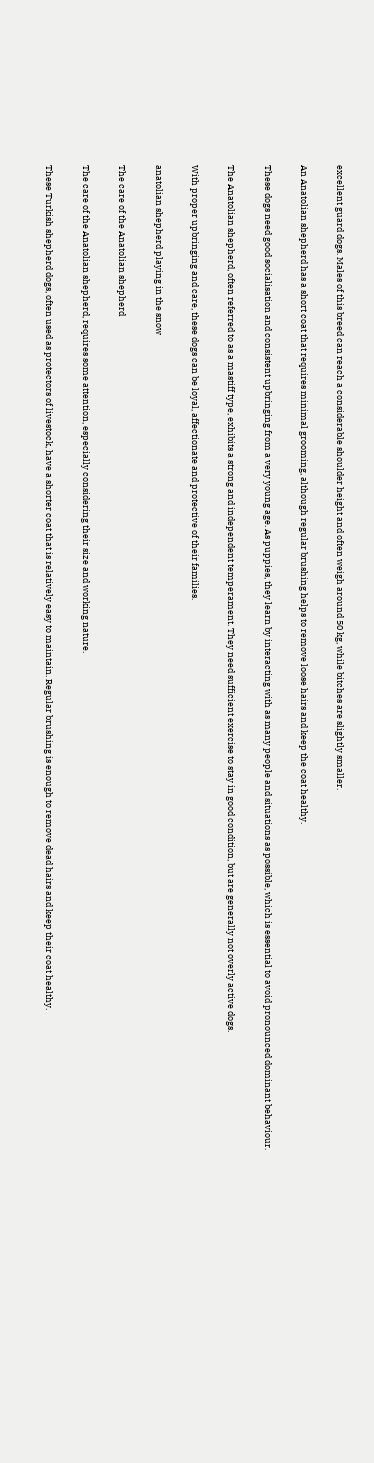excellent guard dogs. Males of this breed can reach a considerable shoulder height and often weigh around 50 kg, while bitches are slightly smaller.

An Anatolian shepherd has a short coat that requires minimal grooming, although regular brushing helps to remove loose hairs and keep the coat healthy.

These dogs need good socialisation and consistent upbringing from a very young age. As puppies, they learn by interacting with as many people and situations as possible, which is essential to avoid pronounced dominant behaviour.

The Anatolian shepherd, often referred to as a mastiff type, exhibits a strong and independent temperament. They need sufficient exercise to stay in good condition, but are generally not overly active dogs.

With proper upbringing and care, these dogs can be loyal, affectionate and protective of their families.

anatolian shepherd playing in the snow

The care of the Anatolian shepherd

The care of the Anatolian shepherd, requires some attention, especially considering their size and working nature.

These Turkish shepherd dogs, often used as protectors of livestock, have a shorter coat that is relatively easy to maintain. Regular brushing is enough to remove dead hairs and keep their coat healthy.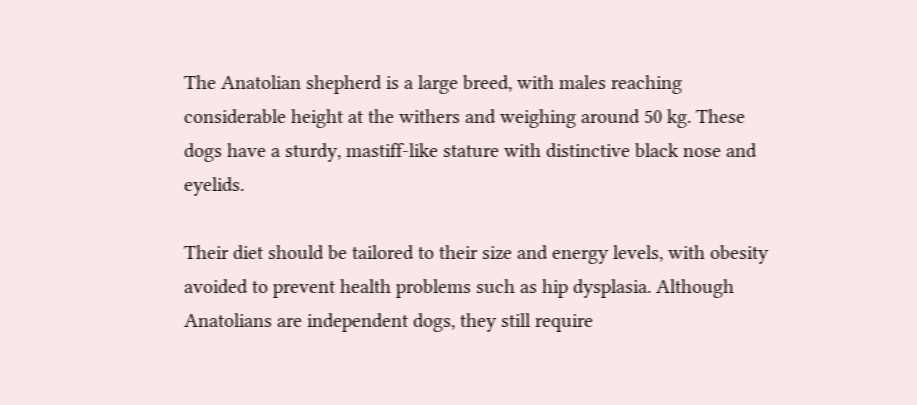The Anatolian shepherd is a large breed, with males reaching considerable height at the withers and weighing around 50 kg. These dogs have a sturdy, mastiff-like stature with distinctive black nose and eyelids.

Their diet should be tailored to their size and energy levels, with obesity avoided to prevent health problems such as hip dysplasia. Although Anatolians are independent dogs, they still require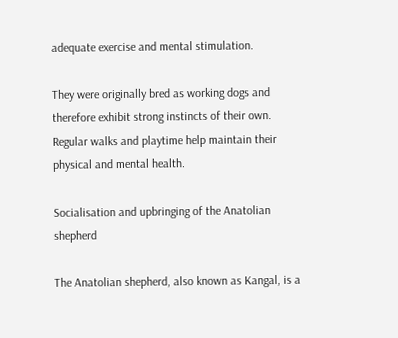adequate exercise and mental stimulation.

They were originally bred as working dogs and therefore exhibit strong instincts of their own. Regular walks and playtime help maintain their physical and mental health.

Socialisation and upbringing of the Anatolian shepherd

The Anatolian shepherd, also known as Kangal, is a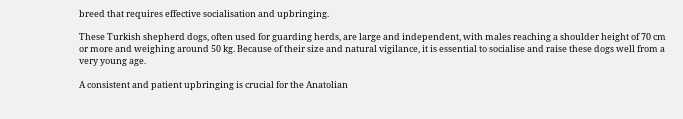breed that requires effective socialisation and upbringing.

These Turkish shepherd dogs, often used for guarding herds, are large and independent, with males reaching a shoulder height of 70 cm or more and weighing around 50 kg. Because of their size and natural vigilance, it is essential to socialise and raise these dogs well from a very young age.

A consistent and patient upbringing is crucial for the Anatolian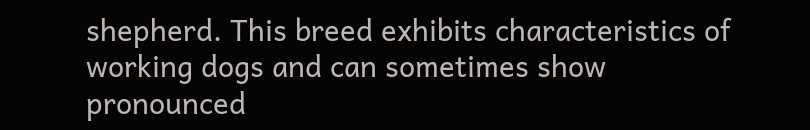shepherd. This breed exhibits characteristics of working dogs and can sometimes show pronounced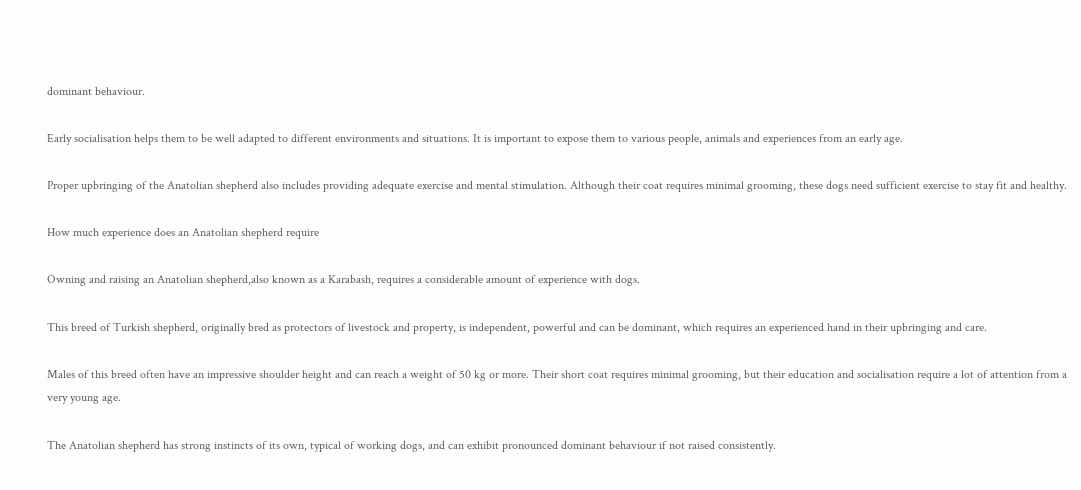dominant behaviour.

Early socialisation helps them to be well adapted to different environments and situations. It is important to expose them to various people, animals and experiences from an early age.

Proper upbringing of the Anatolian shepherd also includes providing adequate exercise and mental stimulation. Although their coat requires minimal grooming, these dogs need sufficient exercise to stay fit and healthy.

How much experience does an Anatolian shepherd require

Owning and raising an Anatolian shepherd,also known as a Karabash, requires a considerable amount of experience with dogs.

This breed of Turkish shepherd, originally bred as protectors of livestock and property, is independent, powerful and can be dominant, which requires an experienced hand in their upbringing and care.

Males of this breed often have an impressive shoulder height and can reach a weight of 50 kg or more. Their short coat requires minimal grooming, but their education and socialisation require a lot of attention from a very young age.

The Anatolian shepherd has strong instincts of its own, typical of working dogs, and can exhibit pronounced dominant behaviour if not raised consistently.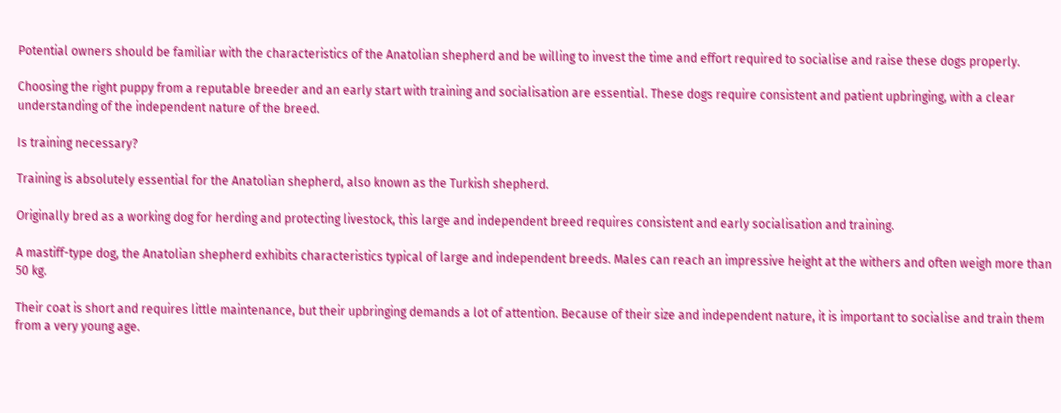Potential owners should be familiar with the characteristics of the Anatolian shepherd and be willing to invest the time and effort required to socialise and raise these dogs properly.

Choosing the right puppy from a reputable breeder and an early start with training and socialisation are essential. These dogs require consistent and patient upbringing, with a clear understanding of the independent nature of the breed.

Is training necessary?

Training is absolutely essential for the Anatolian shepherd, also known as the Turkish shepherd.

Originally bred as a working dog for herding and protecting livestock, this large and independent breed requires consistent and early socialisation and training.

A mastiff-type dog, the Anatolian shepherd exhibits characteristics typical of large and independent breeds. Males can reach an impressive height at the withers and often weigh more than 50 kg.

Their coat is short and requires little maintenance, but their upbringing demands a lot of attention. Because of their size and independent nature, it is important to socialise and train them from a very young age.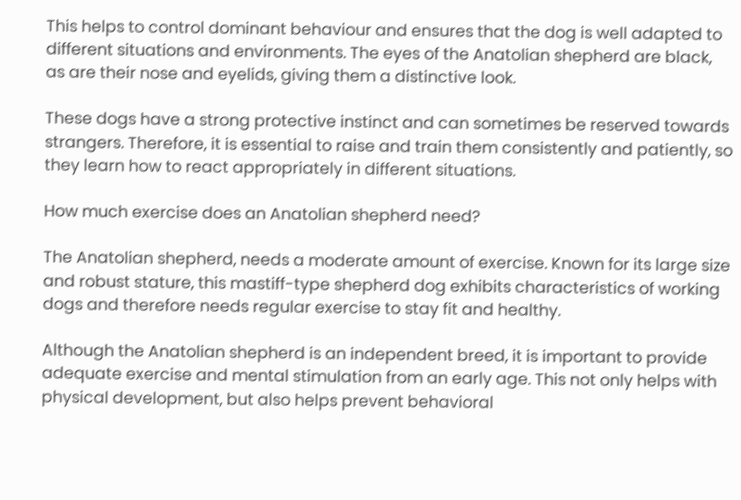This helps to control dominant behaviour and ensures that the dog is well adapted to different situations and environments. The eyes of the Anatolian shepherd are black, as are their nose and eyelids, giving them a distinctive look.

These dogs have a strong protective instinct and can sometimes be reserved towards strangers. Therefore, it is essential to raise and train them consistently and patiently, so they learn how to react appropriately in different situations.

How much exercise does an Anatolian shepherd need?

The Anatolian shepherd, needs a moderate amount of exercise. Known for its large size and robust stature, this mastiff-type shepherd dog exhibits characteristics of working dogs and therefore needs regular exercise to stay fit and healthy.

Although the Anatolian shepherd is an independent breed, it is important to provide adequate exercise and mental stimulation from an early age. This not only helps with physical development, but also helps prevent behavioral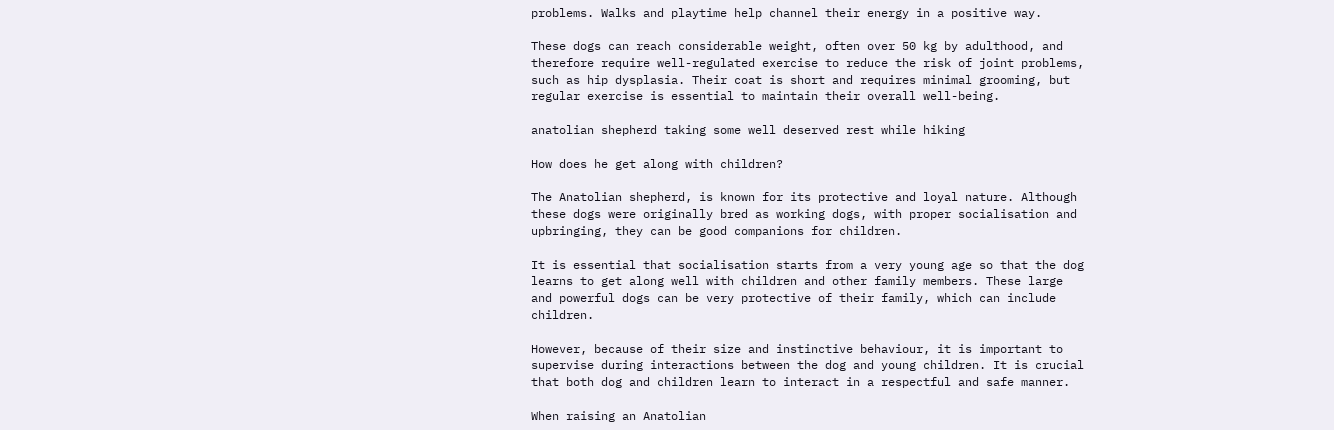problems. Walks and playtime help channel their energy in a positive way.

These dogs can reach considerable weight, often over 50 kg by adulthood, and therefore require well-regulated exercise to reduce the risk of joint problems, such as hip dysplasia. Their coat is short and requires minimal grooming, but regular exercise is essential to maintain their overall well-being.

anatolian shepherd taking some well deserved rest while hiking

How does he get along with children?

The Anatolian shepherd, is known for its protective and loyal nature. Although these dogs were originally bred as working dogs, with proper socialisation and upbringing, they can be good companions for children.

It is essential that socialisation starts from a very young age so that the dog learns to get along well with children and other family members. These large and powerful dogs can be very protective of their family, which can include children.

However, because of their size and instinctive behaviour, it is important to supervise during interactions between the dog and young children. It is crucial that both dog and children learn to interact in a respectful and safe manner.

When raising an Anatolian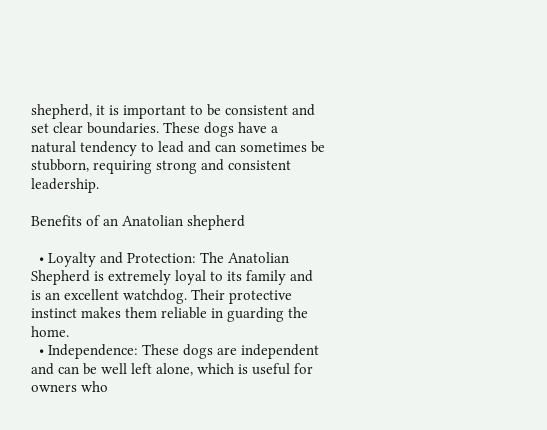shepherd, it is important to be consistent and set clear boundaries. These dogs have a natural tendency to lead and can sometimes be stubborn, requiring strong and consistent leadership.

Benefits of an Anatolian shepherd

  • Loyalty and Protection: The Anatolian Shepherd is extremely loyal to its family and is an excellent watchdog. Their protective instinct makes them reliable in guarding the home.
  • Independence: These dogs are independent and can be well left alone, which is useful for owners who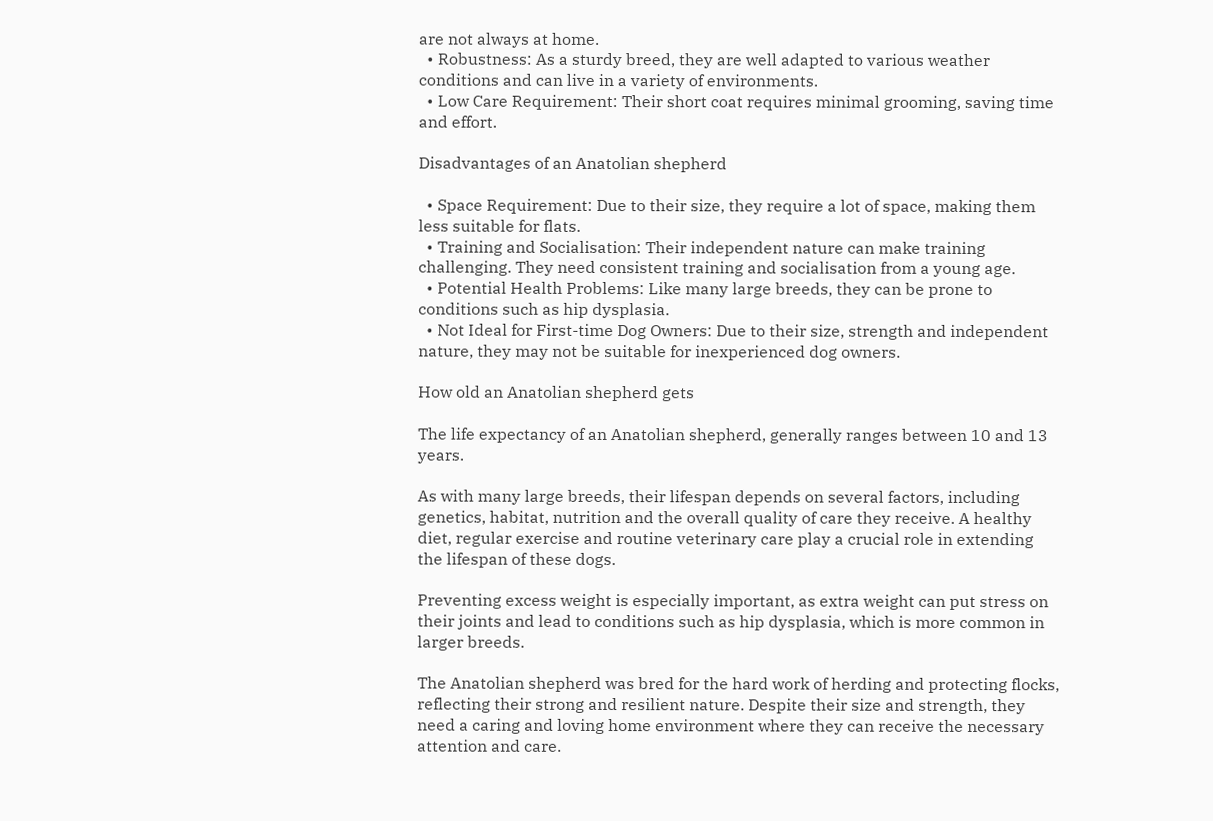are not always at home.
  • Robustness: As a sturdy breed, they are well adapted to various weather conditions and can live in a variety of environments.
  • Low Care Requirement: Their short coat requires minimal grooming, saving time and effort.

Disadvantages of an Anatolian shepherd

  • Space Requirement: Due to their size, they require a lot of space, making them less suitable for flats.
  • Training and Socialisation: Their independent nature can make training challenging. They need consistent training and socialisation from a young age.
  • Potential Health Problems: Like many large breeds, they can be prone to conditions such as hip dysplasia.
  • Not Ideal for First-time Dog Owners: Due to their size, strength and independent nature, they may not be suitable for inexperienced dog owners.

How old an Anatolian shepherd gets

The life expectancy of an Anatolian shepherd, generally ranges between 10 and 13 years.

As with many large breeds, their lifespan depends on several factors, including genetics, habitat, nutrition and the overall quality of care they receive. A healthy diet, regular exercise and routine veterinary care play a crucial role in extending the lifespan of these dogs.

Preventing excess weight is especially important, as extra weight can put stress on their joints and lead to conditions such as hip dysplasia, which is more common in larger breeds.

The Anatolian shepherd was bred for the hard work of herding and protecting flocks, reflecting their strong and resilient nature. Despite their size and strength, they need a caring and loving home environment where they can receive the necessary attention and care.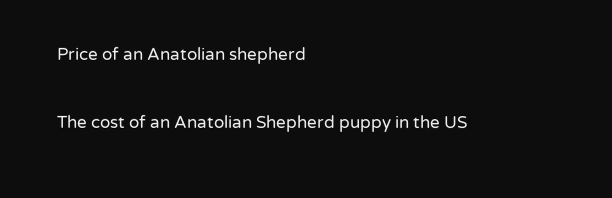Price of an Anatolian shepherd

The cost of an Anatolian Shepherd puppy in the US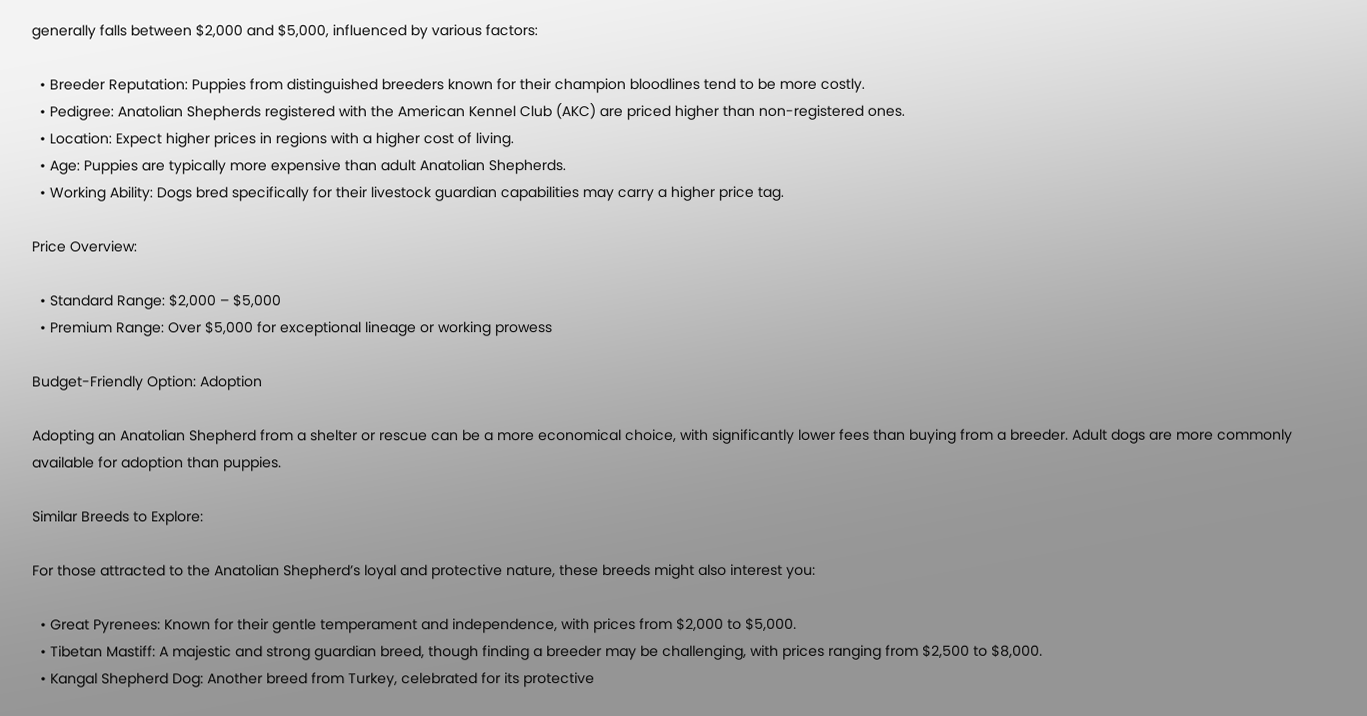generally falls between $2,000 and $5,000, influenced by various factors:

  • Breeder Reputation: Puppies from distinguished breeders known for their champion bloodlines tend to be more costly.
  • Pedigree: Anatolian Shepherds registered with the American Kennel Club (AKC) are priced higher than non-registered ones.
  • Location: Expect higher prices in regions with a higher cost of living.
  • Age: Puppies are typically more expensive than adult Anatolian Shepherds.
  • Working Ability: Dogs bred specifically for their livestock guardian capabilities may carry a higher price tag.

Price Overview:

  • Standard Range: $2,000 – $5,000
  • Premium Range: Over $5,000 for exceptional lineage or working prowess

Budget-Friendly Option: Adoption

Adopting an Anatolian Shepherd from a shelter or rescue can be a more economical choice, with significantly lower fees than buying from a breeder. Adult dogs are more commonly available for adoption than puppies.

Similar Breeds to Explore:

For those attracted to the Anatolian Shepherd’s loyal and protective nature, these breeds might also interest you:

  • Great Pyrenees: Known for their gentle temperament and independence, with prices from $2,000 to $5,000.
  • Tibetan Mastiff: A majestic and strong guardian breed, though finding a breeder may be challenging, with prices ranging from $2,500 to $8,000.
  • Kangal Shepherd Dog: Another breed from Turkey, celebrated for its protective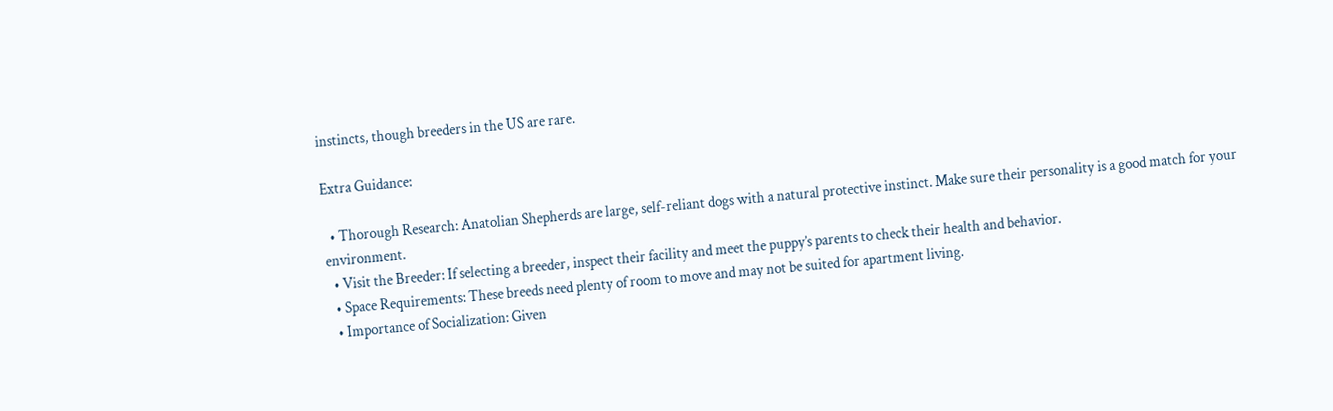instincts, though breeders in the US are rare.

Extra Guidance:

  • Thorough Research: Anatolian Shepherds are large, self-reliant dogs with a natural protective instinct. Make sure their personality is a good match for your environment.
  • Visit the Breeder: If selecting a breeder, inspect their facility and meet the puppy’s parents to check their health and behavior.
  • Space Requirements: These breeds need plenty of room to move and may not be suited for apartment living.
  • Importance of Socialization: Given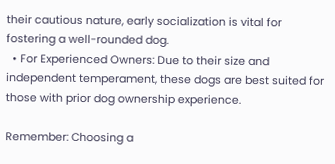their cautious nature, early socialization is vital for fostering a well-rounded dog.
  • For Experienced Owners: Due to their size and independent temperament, these dogs are best suited for those with prior dog ownership experience.

Remember: Choosing a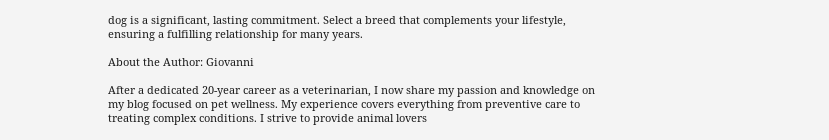dog is a significant, lasting commitment. Select a breed that complements your lifestyle, ensuring a fulfilling relationship for many years.

About the Author: Giovanni

After a dedicated 20-year career as a veterinarian, I now share my passion and knowledge on my blog focused on pet wellness. My experience covers everything from preventive care to treating complex conditions. I strive to provide animal lovers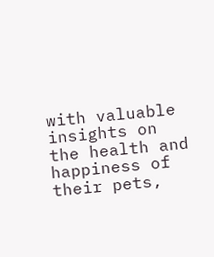with valuable insights on the health and happiness of their pets,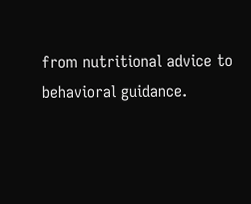from nutritional advice to behavioral guidance.